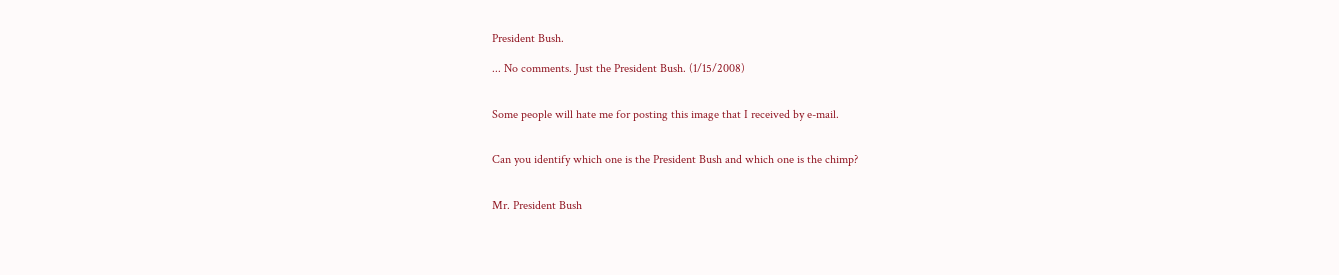President Bush.

... No comments. Just the President Bush. (1/15/2008)


Some people will hate me for posting this image that I received by e-mail.


Can you identify which one is the President Bush and which one is the chimp?


Mr. President Bush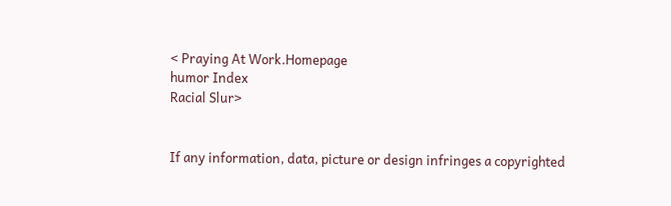< Praying At Work.Homepage
humor Index
Racial Slur>


If any information, data, picture or design infringes a copyrighted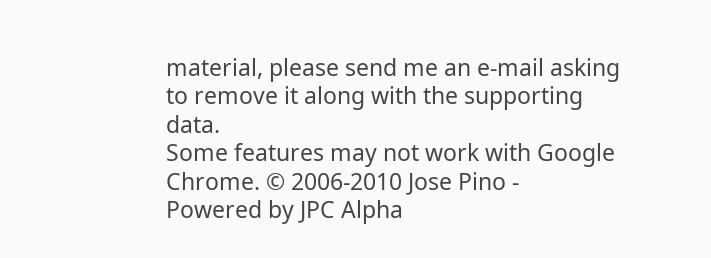material, please send me an e-mail asking to remove it along with the supporting data.
Some features may not work with Google Chrome. © 2006-2010 Jose Pino - Powered by JPC Alpha